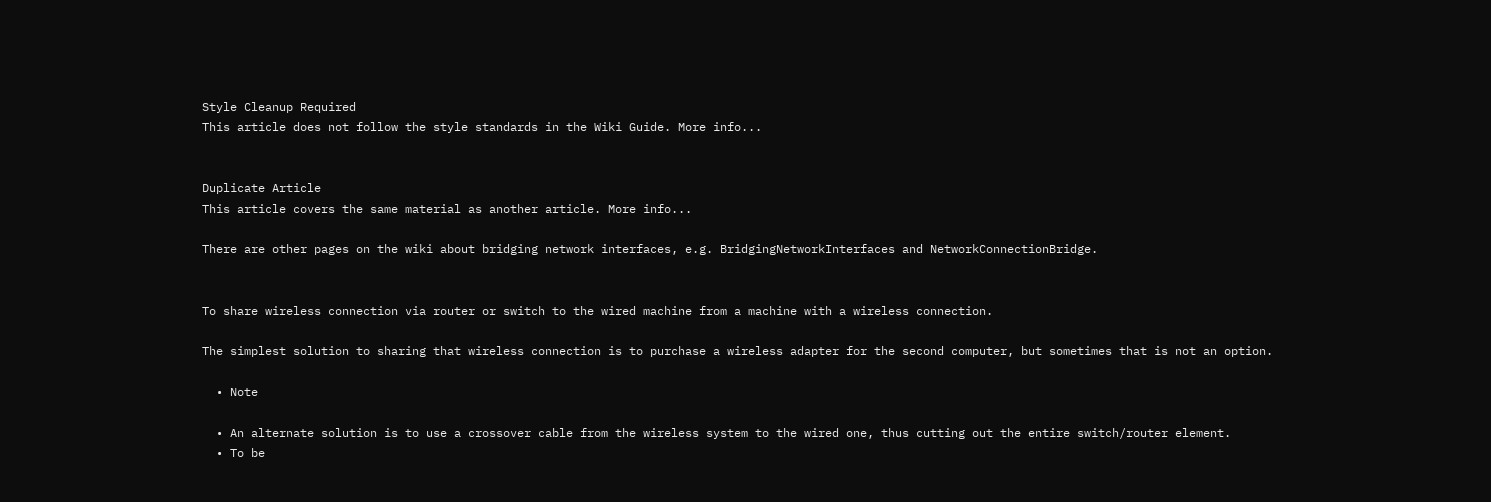Style Cleanup Required
This article does not follow the style standards in the Wiki Guide. More info...


Duplicate Article
This article covers the same material as another article. More info...

There are other pages on the wiki about bridging network interfaces, e.g. BridgingNetworkInterfaces and NetworkConnectionBridge.


To share wireless connection via router or switch to the wired machine from a machine with a wireless connection.

The simplest solution to sharing that wireless connection is to purchase a wireless adapter for the second computer, but sometimes that is not an option.

  • Note

  • An alternate solution is to use a crossover cable from the wireless system to the wired one, thus cutting out the entire switch/router element.
  • To be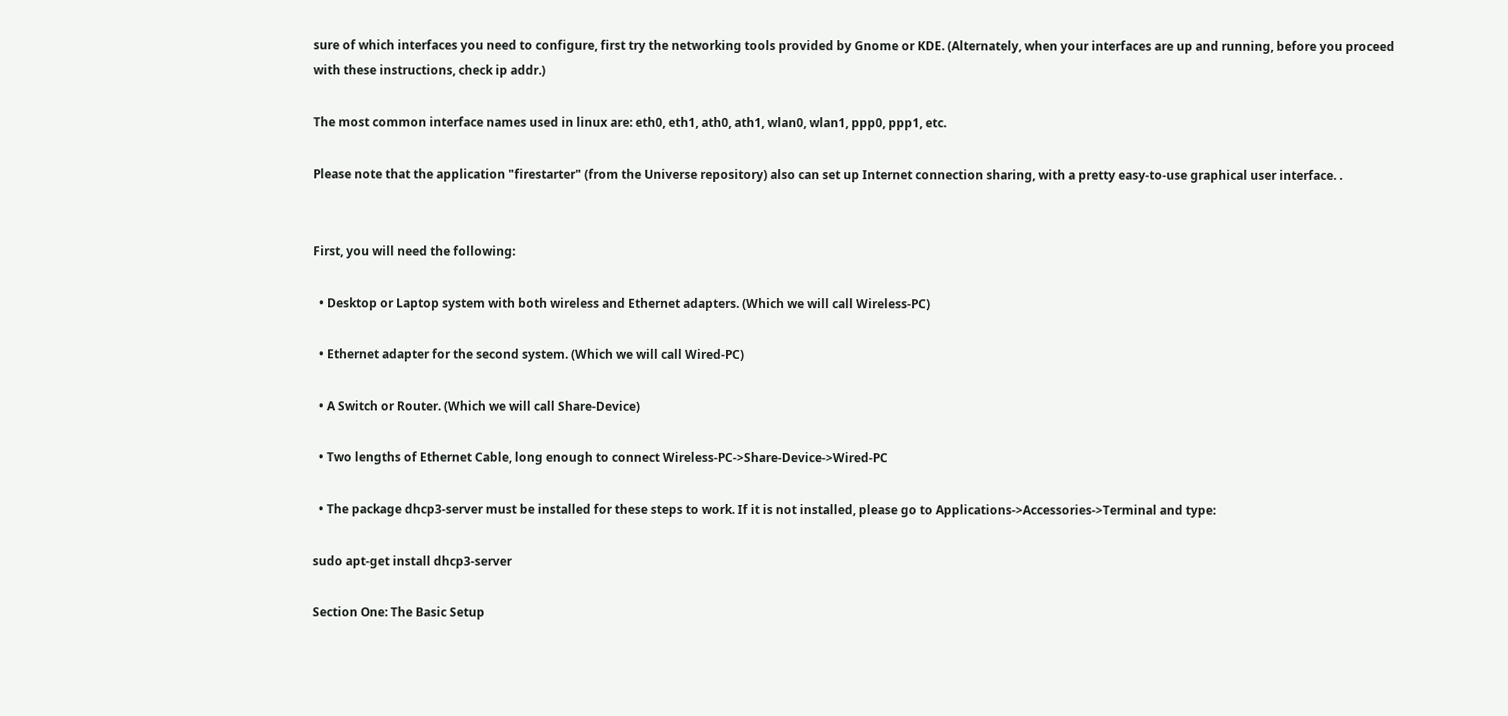sure of which interfaces you need to configure, first try the networking tools provided by Gnome or KDE. (Alternately, when your interfaces are up and running, before you proceed with these instructions, check ip addr.)

The most common interface names used in linux are: eth0, eth1, ath0, ath1, wlan0, wlan1, ppp0, ppp1, etc.

Please note that the application "firestarter" (from the Universe repository) also can set up Internet connection sharing, with a pretty easy-to-use graphical user interface. .


First, you will need the following:

  • Desktop or Laptop system with both wireless and Ethernet adapters. (Which we will call Wireless-PC)

  • Ethernet adapter for the second system. (Which we will call Wired-PC)

  • A Switch or Router. (Which we will call Share-Device)

  • Two lengths of Ethernet Cable, long enough to connect Wireless-PC->Share-Device->Wired-PC

  • The package dhcp3-server must be installed for these steps to work. If it is not installed, please go to Applications->Accessories->Terminal and type:

sudo apt-get install dhcp3-server

Section One: The Basic Setup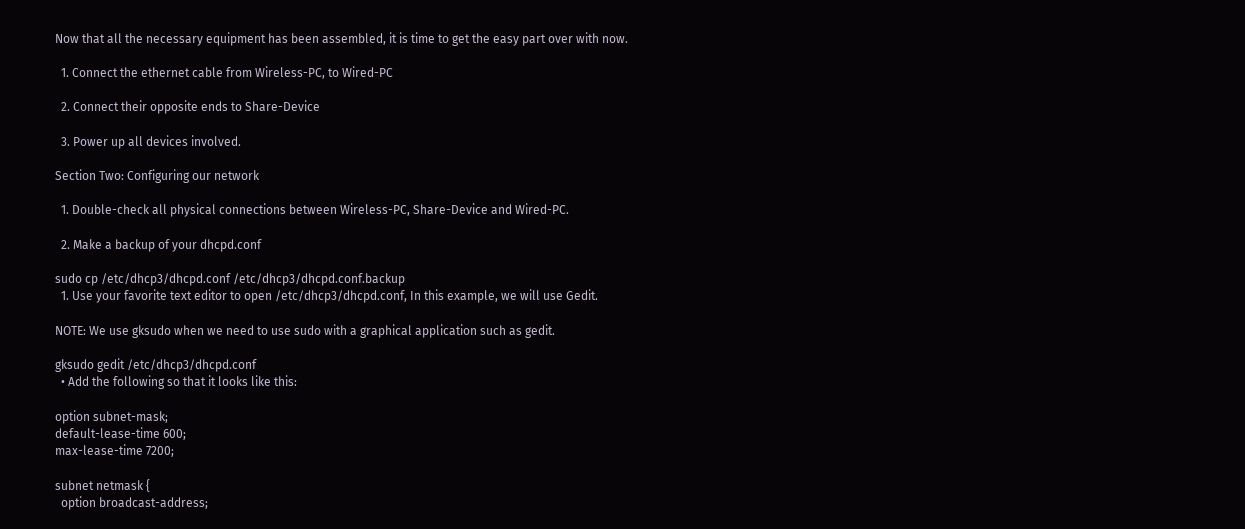Now that all the necessary equipment has been assembled, it is time to get the easy part over with now.

  1. Connect the ethernet cable from Wireless-PC, to Wired-PC

  2. Connect their opposite ends to Share-Device

  3. Power up all devices involved.

Section Two: Configuring our network

  1. Double-check all physical connections between Wireless-PC, Share-Device and Wired-PC.

  2. Make a backup of your dhcpd.conf

sudo cp /etc/dhcp3/dhcpd.conf /etc/dhcp3/dhcpd.conf.backup
  1. Use your favorite text editor to open /etc/dhcp3/dhcpd.conf, In this example, we will use Gedit.

NOTE: We use gksudo when we need to use sudo with a graphical application such as gedit.

gksudo gedit /etc/dhcp3/dhcpd.conf
  • Add the following so that it looks like this:

option subnet-mask;
default-lease-time 600;
max-lease-time 7200;

subnet netmask {
  option broadcast-address;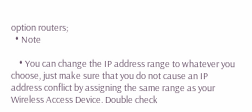option routers;
  • Note

    • You can change the IP address range to whatever you choose, just make sure that you do not cause an IP address conflict by assigning the same range as your Wireless Access Device. Double check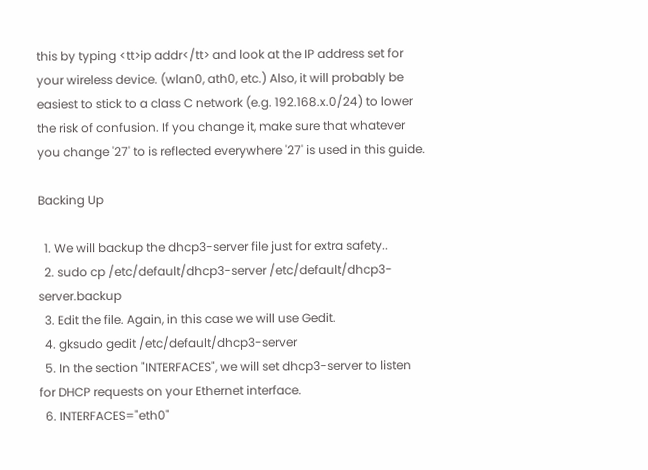this by typing <tt>ip addr</tt> and look at the IP address set for your wireless device. (wlan0, ath0, etc.) Also, it will probably be easiest to stick to a class C network (e.g. 192.168.x.0/24) to lower the risk of confusion. If you change it, make sure that whatever you change '27' to is reflected everywhere '27' is used in this guide.

Backing Up

  1. We will backup the dhcp3-server file just for extra safety..
  2. sudo cp /etc/default/dhcp3-server /etc/default/dhcp3-server.backup
  3. Edit the file. Again, in this case we will use Gedit.
  4. gksudo gedit /etc/default/dhcp3-server
  5. In the section "INTERFACES", we will set dhcp3-server to listen for DHCP requests on your Ethernet interface.
  6. INTERFACES="eth0"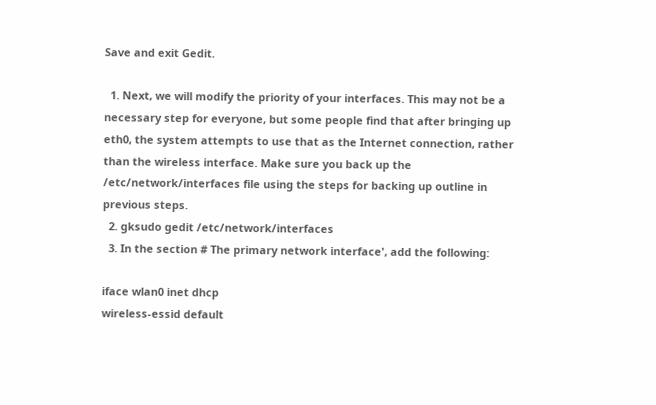Save and exit Gedit.

  1. Next, we will modify the priority of your interfaces. This may not be a necessary step for everyone, but some people find that after bringing up eth0, the system attempts to use that as the Internet connection, rather than the wireless interface. Make sure you back up the /etc/network/interfaces file using the steps for backing up outline in previous steps.
  2. gksudo gedit /etc/network/interfaces
  3. In the section # The primary network interface', add the following:

iface wlan0 inet dhcp
wireless-essid default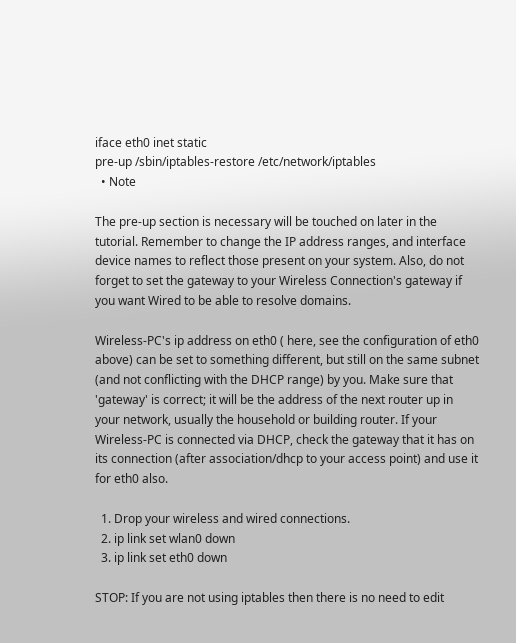iface eth0 inet static
pre-up /sbin/iptables-restore /etc/network/iptables
  • Note

The pre-up section is necessary will be touched on later in the tutorial. Remember to change the IP address ranges, and interface device names to reflect those present on your system. Also, do not forget to set the gateway to your Wireless Connection's gateway if you want Wired to be able to resolve domains.

Wireless-PC's ip address on eth0 ( here, see the configuration of eth0 above) can be set to something different, but still on the same subnet (and not conflicting with the DHCP range) by you. Make sure that 'gateway' is correct; it will be the address of the next router up in your network, usually the household or building router. If your Wireless-PC is connected via DHCP, check the gateway that it has on its connection (after association/dhcp to your access point) and use it for eth0 also.

  1. Drop your wireless and wired connections.
  2. ip link set wlan0 down
  3. ip link set eth0 down

STOP: If you are not using iptables then there is no need to edit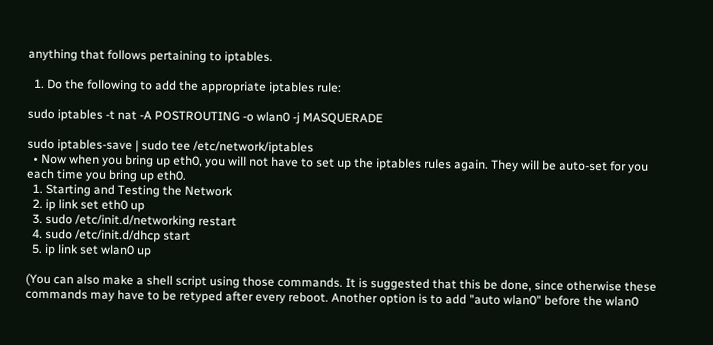anything that follows pertaining to iptables.

  1. Do the following to add the appropriate iptables rule:

sudo iptables -t nat -A POSTROUTING -o wlan0 -j MASQUERADE

sudo iptables-save | sudo tee /etc/network/iptables
  • Now when you bring up eth0, you will not have to set up the iptables rules again. They will be auto-set for you each time you bring up eth0.
  1. Starting and Testing the Network
  2. ip link set eth0 up
  3. sudo /etc/init.d/networking restart
  4. sudo /etc/init.d/dhcp start
  5. ip link set wlan0 up

(You can also make a shell script using those commands. It is suggested that this be done, since otherwise these commands may have to be retyped after every reboot. Another option is to add "auto wlan0" before the wlan0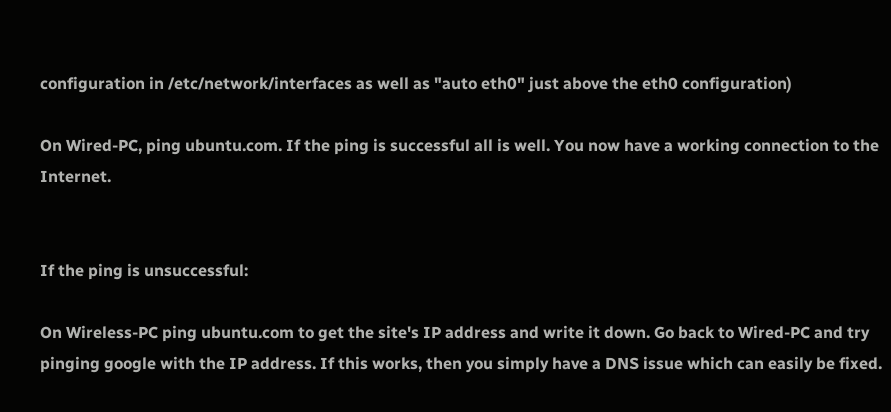configuration in /etc/network/interfaces as well as "auto eth0" just above the eth0 configuration)

On Wired-PC, ping ubuntu.com. If the ping is successful all is well. You now have a working connection to the Internet.


If the ping is unsuccessful:

On Wireless-PC ping ubuntu.com to get the site's IP address and write it down. Go back to Wired-PC and try pinging google with the IP address. If this works, then you simply have a DNS issue which can easily be fixed.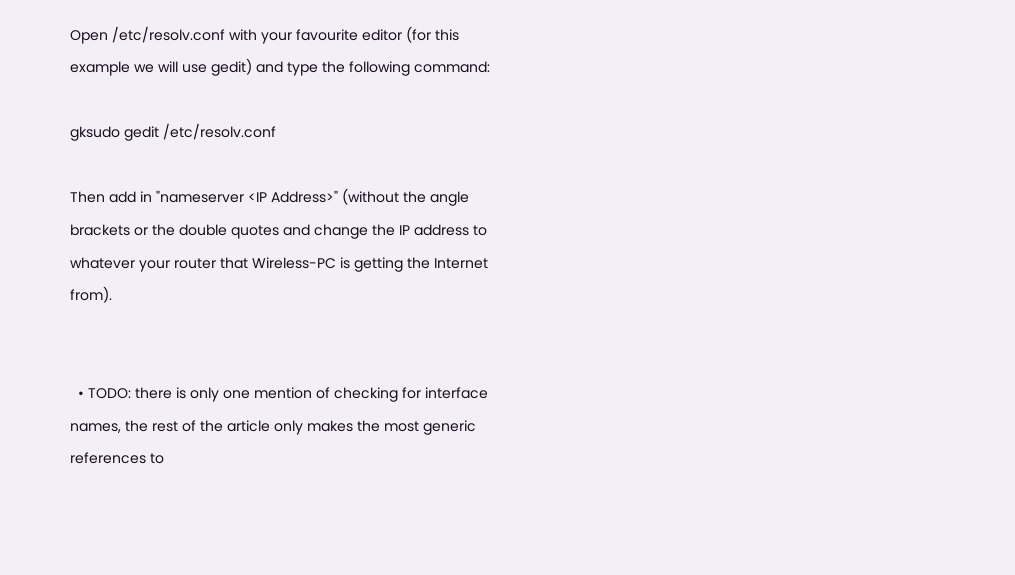Open /etc/resolv.conf with your favourite editor (for this example we will use gedit) and type the following command:

gksudo gedit /etc/resolv.conf

Then add in "nameserver <IP Address>" (without the angle brackets or the double quotes and change the IP address to whatever your router that Wireless-PC is getting the Internet from).


  • TODO: there is only one mention of checking for interface names, the rest of the article only makes the most generic references to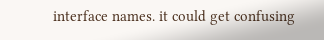interface names. it could get confusing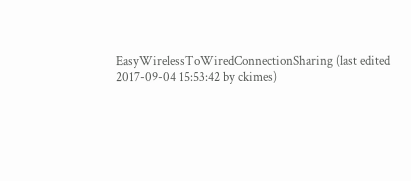EasyWirelessToWiredConnectionSharing (last edited 2017-09-04 15:53:42 by ckimes)